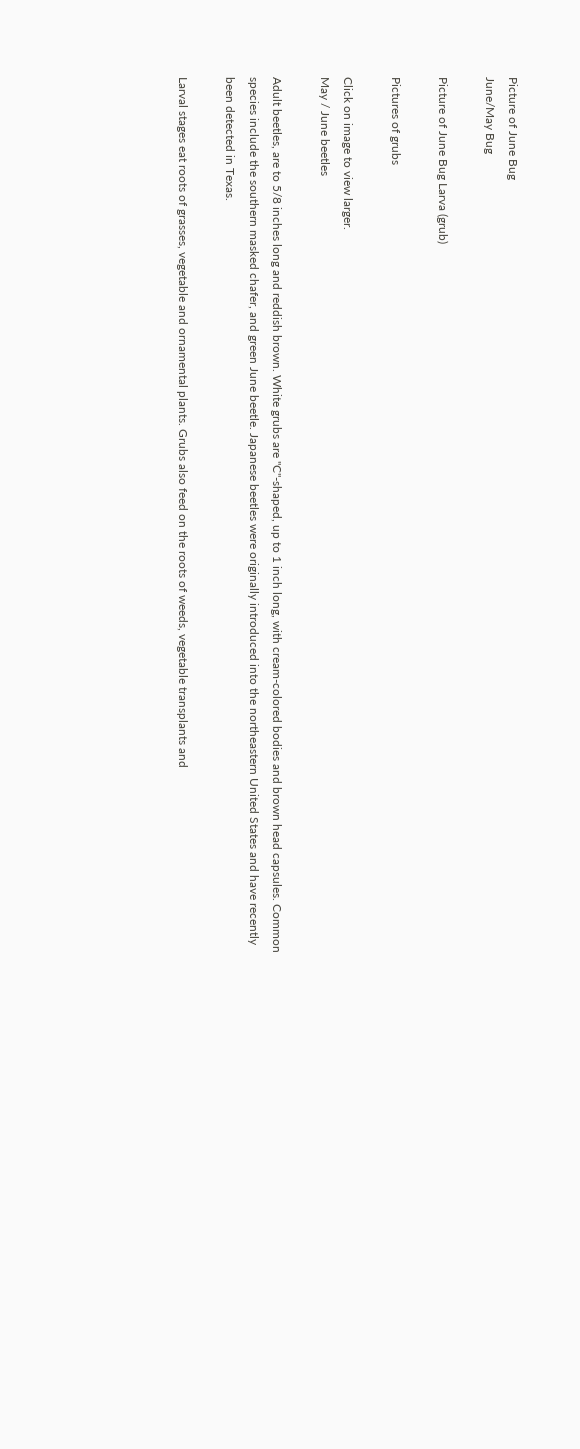Picture of June Bug
June/May Bug

Picture of June Bug Larva (grub)

Pictures of grubs

Click on image to view larger.
May / June beetles

Adult beetles, are to 5/8 inches long and reddish brown. White grubs are "C"-shaped, up to 1 inch long, with cream-colored bodies and brown head capsules. Common species include the southern masked chafer, and green June beetle. Japanese beetles were originally introduced into the northeastern United States and have recently been detected in Texas.

Larval stages eat roots of grasses, vegetable and ornamental plants. Grubs also feed on the roots of weeds, vegetable transplants and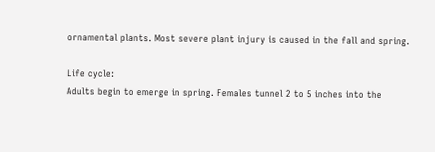ornamental plants. Most severe plant injury is caused in the fall and spring.

Life cycle:
Adults begin to emerge in spring. Females tunnel 2 to 5 inches into the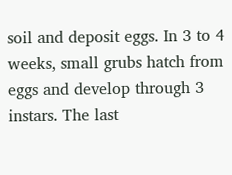soil and deposit eggs. In 3 to 4 weeks, small grubs hatch from eggs and develop through 3 instars. The last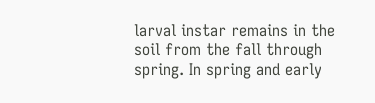larval instar remains in the soil from the fall through spring. In spring and early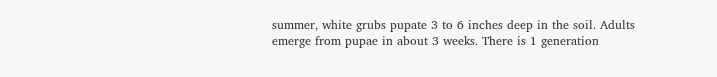summer, white grubs pupate 3 to 6 inches deep in the soil. Adults emerge from pupae in about 3 weeks. There is 1 generation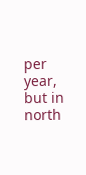per year, but in north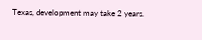Texas, development may take 2 years.